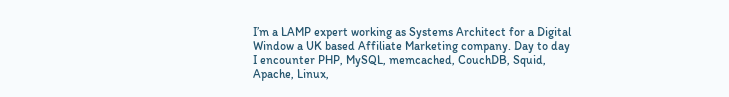I’m a LAMP expert working as Systems Architect for a Digital Window a UK based Affiliate Marketing company. Day to day I encounter PHP, MySQL, memcached, CouchDB, Squid, Apache, Linux,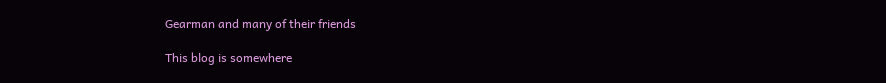Gearman and many of their friends

This blog is somewhere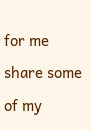for me share some of my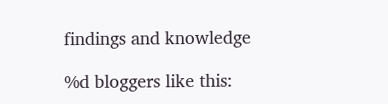findings and knowledge

%d bloggers like this: